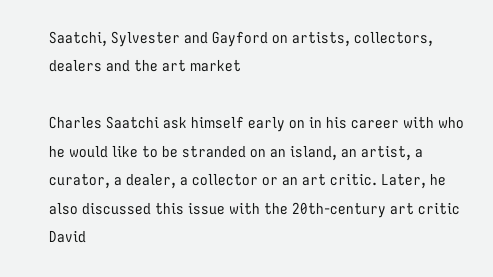Saatchi, Sylvester and Gayford on artists, collectors, dealers and the art market

Charles Saatchi ask himself early on in his career with who he would like to be stranded on an island, an artist, a curator, a dealer, a collector or an art critic. Later, he also discussed this issue with the 20th-century art critic David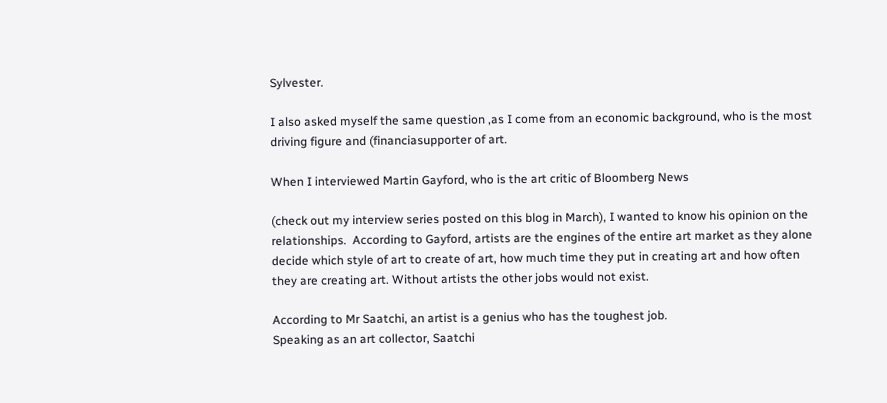Sylvester.

I also asked myself the same question ,as I come from an economic background, who is the most driving figure and (financiasupporter of art.

When I interviewed Martin Gayford, who is the art critic of Bloomberg News

(check out my interview series posted on this blog in March), I wanted to know his opinion on the relationships.  According to Gayford, artists are the engines of the entire art market as they alone decide which style of art to create of art, how much time they put in creating art and how often they are creating art. Without artists the other jobs would not exist.

According to Mr Saatchi, an artist is a genius who has the toughest job.
Speaking as an art collector, Saatchi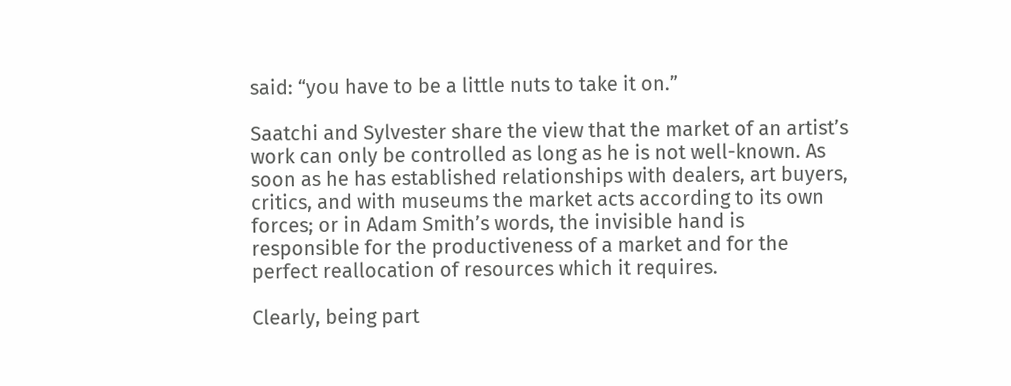said: “you have to be a little nuts to take it on.”

Saatchi and Sylvester share the view that the market of an artist’s work can only be controlled as long as he is not well-known. As soon as he has established relationships with dealers, art buyers, critics, and with museums the market acts according to its own forces; or in Adam Smith’s words, the invisible hand is responsible for the productiveness of a market and for the perfect reallocation of resources which it requires.

Clearly, being part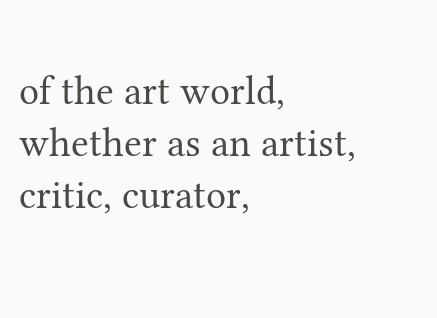of the art world, whether as an artist, critic, curator,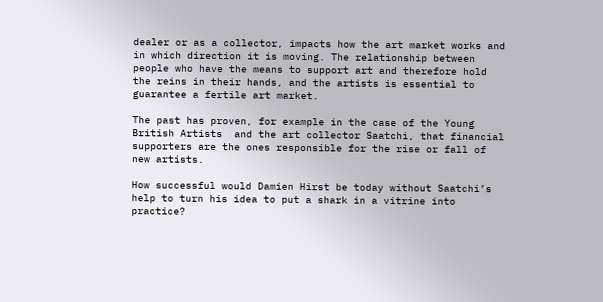dealer or as a collector, impacts how the art market works and in which direction it is moving. The relationship between people who have the means to support art and therefore hold the reins in their hands, and the artists is essential to guarantee a fertile art market.

The past has proven, for example in the case of the Young British Artists  and the art collector Saatchi, that financial supporters are the ones responsible for the rise or fall of new artists.

How successful would Damien Hirst be today without Saatchi’s help to turn his idea to put a shark in a vitrine into practice?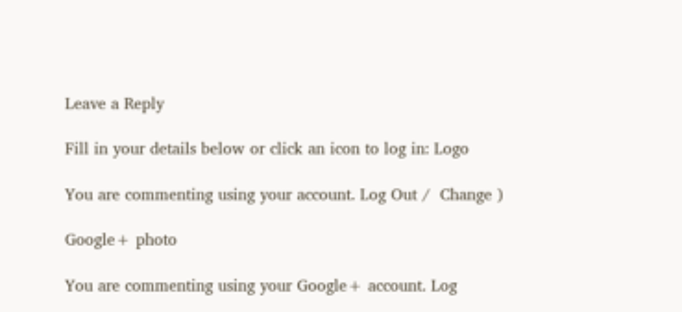Leave a Reply

Fill in your details below or click an icon to log in: Logo

You are commenting using your account. Log Out /  Change )

Google+ photo

You are commenting using your Google+ account. Log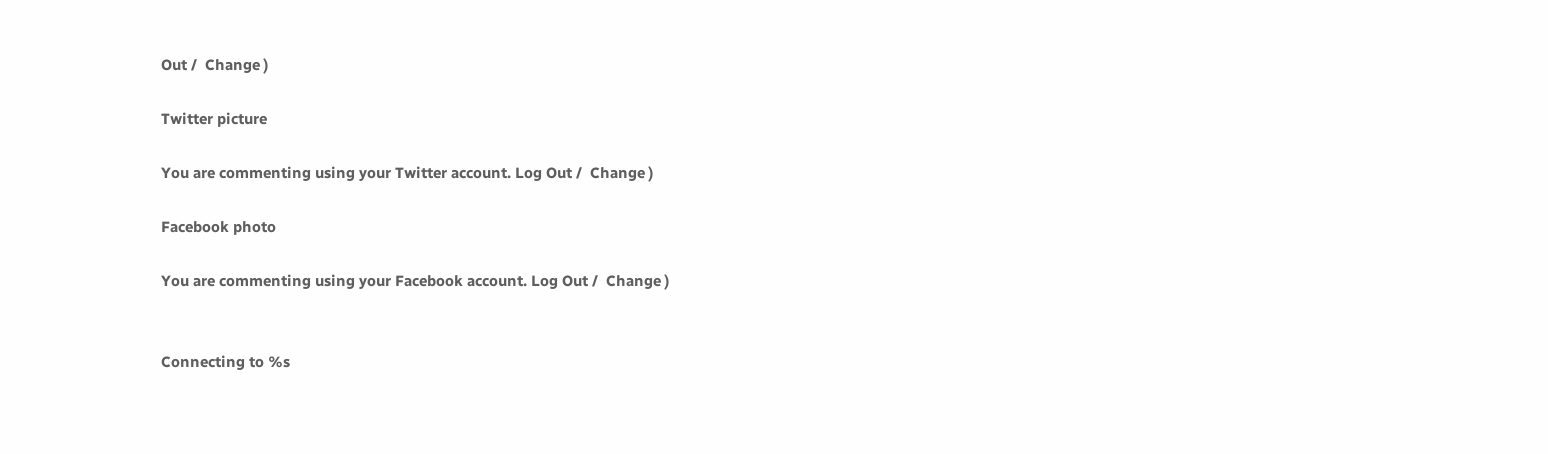Out /  Change )

Twitter picture

You are commenting using your Twitter account. Log Out /  Change )

Facebook photo

You are commenting using your Facebook account. Log Out /  Change )


Connecting to %s